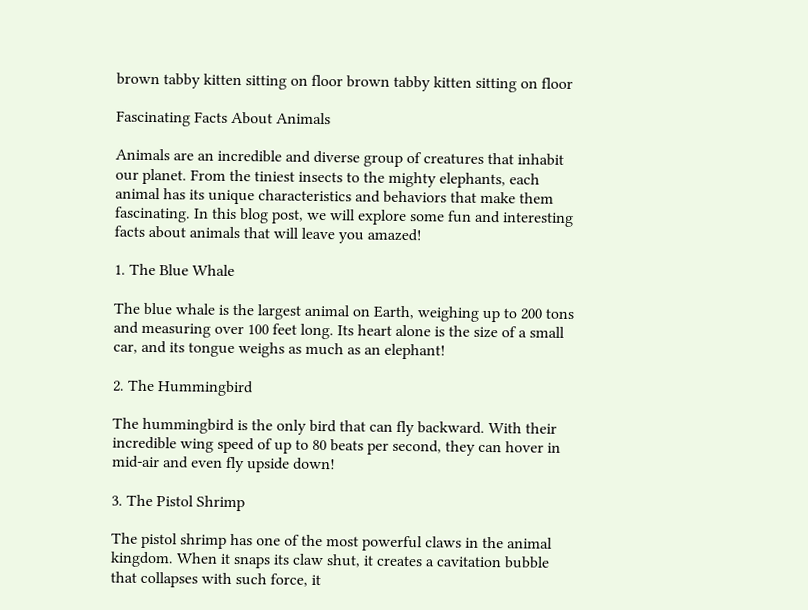brown tabby kitten sitting on floor brown tabby kitten sitting on floor

Fascinating Facts About Animals

Animals are an incredible and diverse group of creatures that inhabit our planet. From the tiniest insects to the mighty elephants, each animal has its unique characteristics and behaviors that make them fascinating. In this blog post, we will explore some fun and interesting facts about animals that will leave you amazed!

1. The Blue Whale

The blue whale is the largest animal on Earth, weighing up to 200 tons and measuring over 100 feet long. Its heart alone is the size of a small car, and its tongue weighs as much as an elephant!

2. The Hummingbird

The hummingbird is the only bird that can fly backward. With their incredible wing speed of up to 80 beats per second, they can hover in mid-air and even fly upside down!

3. The Pistol Shrimp

The pistol shrimp has one of the most powerful claws in the animal kingdom. When it snaps its claw shut, it creates a cavitation bubble that collapses with such force, it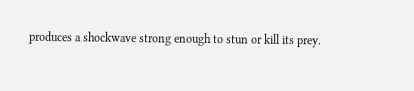produces a shockwave strong enough to stun or kill its prey.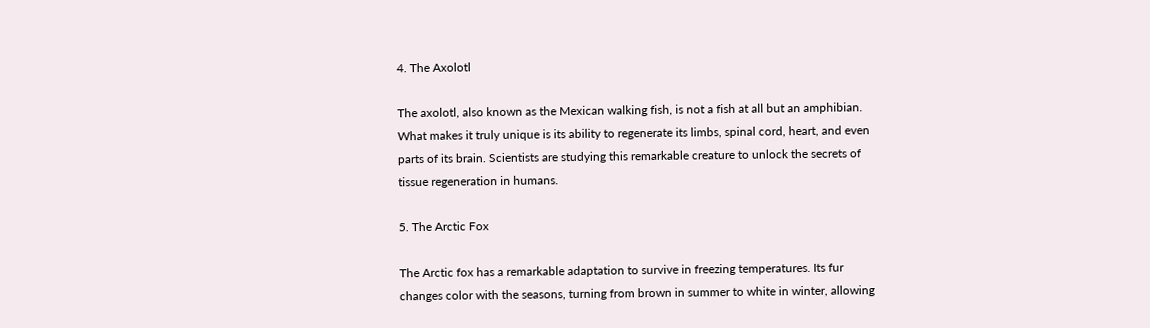4. The Axolotl

The axolotl, also known as the Mexican walking fish, is not a fish at all but an amphibian. What makes it truly unique is its ability to regenerate its limbs, spinal cord, heart, and even parts of its brain. Scientists are studying this remarkable creature to unlock the secrets of tissue regeneration in humans.

5. The Arctic Fox

The Arctic fox has a remarkable adaptation to survive in freezing temperatures. Its fur changes color with the seasons, turning from brown in summer to white in winter, allowing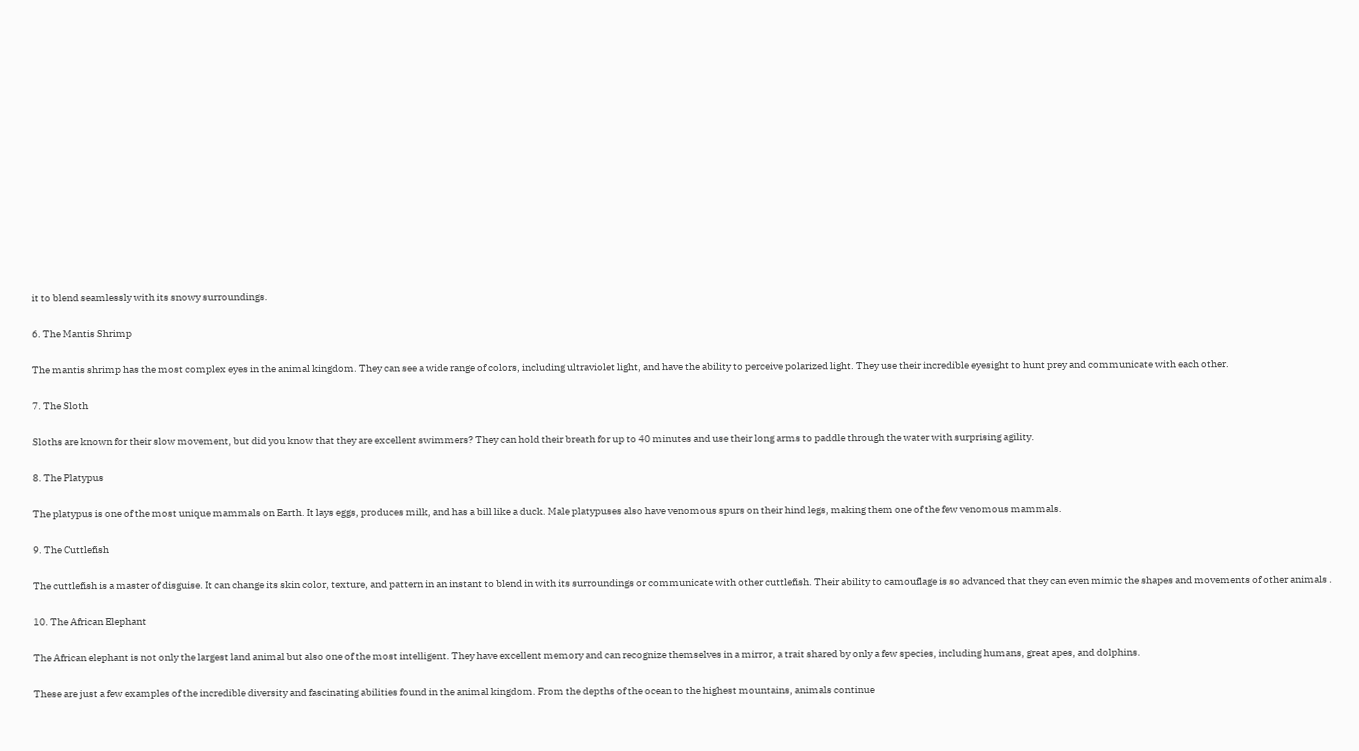it to blend seamlessly with its snowy surroundings.

6. The Mantis Shrimp

The mantis shrimp has the most complex eyes in the animal kingdom. They can see a wide range of colors, including ultraviolet light, and have the ability to perceive polarized light. They use their incredible eyesight to hunt prey and communicate with each other.

7. The Sloth

Sloths are known for their slow movement, but did you know that they are excellent swimmers? They can hold their breath for up to 40 minutes and use their long arms to paddle through the water with surprising agility.

8. The Platypus

The platypus is one of the most unique mammals on Earth. It lays eggs, produces milk, and has a bill like a duck. Male platypuses also have venomous spurs on their hind legs, making them one of the few venomous mammals.

9. The Cuttlefish

The cuttlefish is a master of disguise. It can change its skin color, texture, and pattern in an instant to blend in with its surroundings or communicate with other cuttlefish. Their ability to camouflage is so advanced that they can even mimic the shapes and movements of other animals .

10. The African Elephant

The African elephant is not only the largest land animal but also one of the most intelligent. They have excellent memory and can recognize themselves in a mirror, a trait shared by only a few species, including humans, great apes, and dolphins.

These are just a few examples of the incredible diversity and fascinating abilities found in the animal kingdom. From the depths of the ocean to the highest mountains, animals continue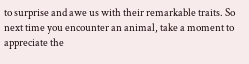to surprise and awe us with their remarkable traits. So next time you encounter an animal, take a moment to appreciate the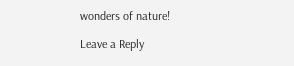wonders of nature!

Leave a Reply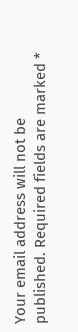Your email address will not be published. Required fields are marked *